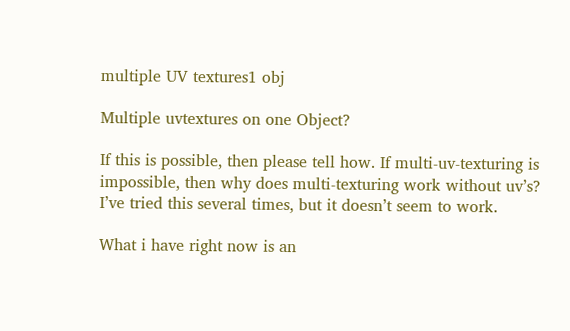multiple UV textures1 obj

Multiple uvtextures on one Object?

If this is possible, then please tell how. If multi-uv-texturing is impossible, then why does multi-texturing work without uv’s?
I’ve tried this several times, but it doesn’t seem to work.

What i have right now is an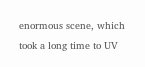enormous scene, which took a long time to UV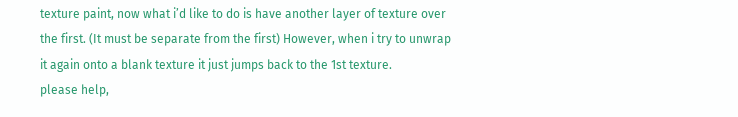texture paint, now what i’d like to do is have another layer of texture over the first. (It must be separate from the first) However, when i try to unwrap it again onto a blank texture it just jumps back to the 1st texture.
please help,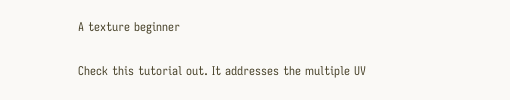A texture beginner

Check this tutorial out. It addresses the multiple UV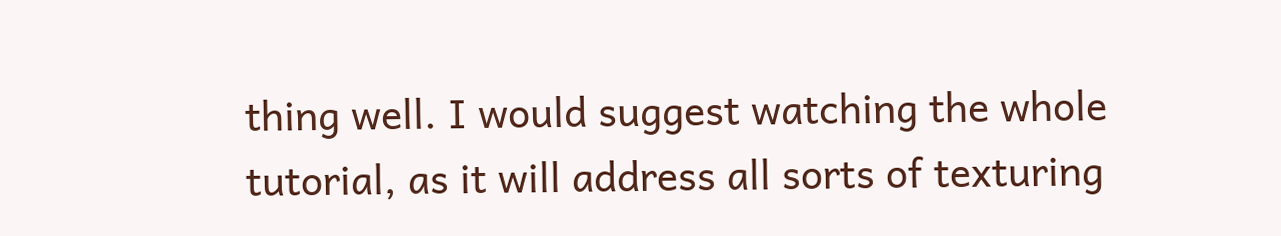thing well. I would suggest watching the whole tutorial, as it will address all sorts of texturing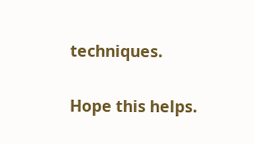techniques.

Hope this helps.